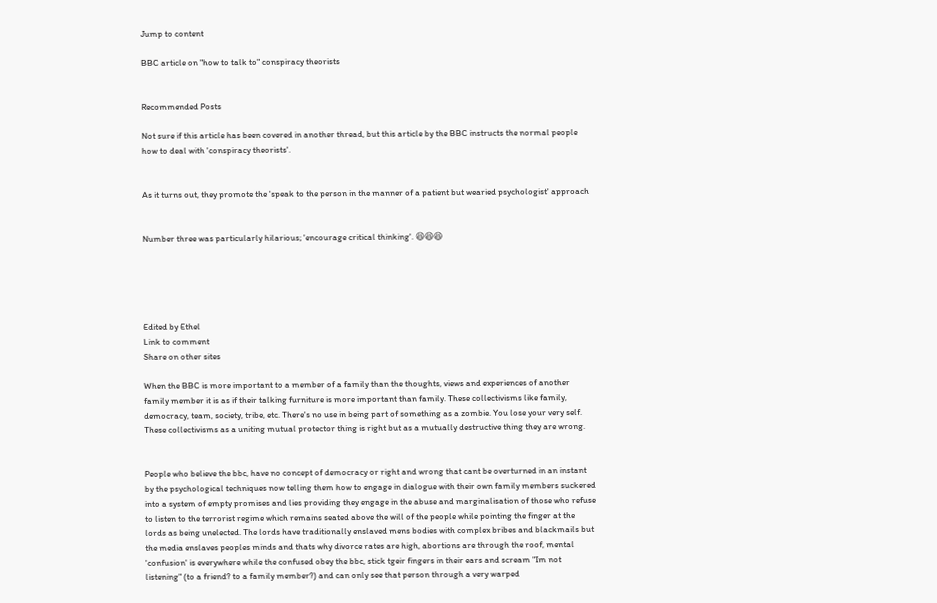Jump to content

BBC article on "how to talk to" conspiracy theorists


Recommended Posts

Not sure if this article has been covered in another thread, but this article by the BBC instructs the normal people how to deal with 'conspiracy theorists'.


As it turns out, they promote the 'speak to the person in the manner of a patient but wearied psychologist' approach


Number three was particularly hilarious; 'encourage critical thinking'. 😆😆😆





Edited by Ethel
Link to comment
Share on other sites

When the BBC is more important to a member of a family than the thoughts, views and experiences of another family member it is as if their talking furniture is more important than family. These collectivisms like family, democracy, team, society, tribe, etc. There's no use in being part of something as a zombie. You lose your very self. These collectivisms as a uniting mutual protector thing is right but as a mutually destructive thing they are wrong.


People who believe the bbc, have no concept of democracy or right and wrong that cant be overturned in an instant by the psychological techniques now telling them how to engage in dialogue with their own family members suckered into a system of empty promises and lies providing they engage in the abuse and marginalisation of those who refuse to listen to the terrorist regime which remains seated above the will of the people while pointing the finger at the lords as being unelected. The lords have traditionally enslaved mens bodies with complex bribes and blackmails but the media enslaves peoples minds and thats why divorce rates are high, abortions are through the roof, mental 'confusion' is everywhere while the confused obey the bbc, stick tgeir fingers in their ears and scream "Im not listening" (to a friend? to a family member?) and can only see that person through a very warped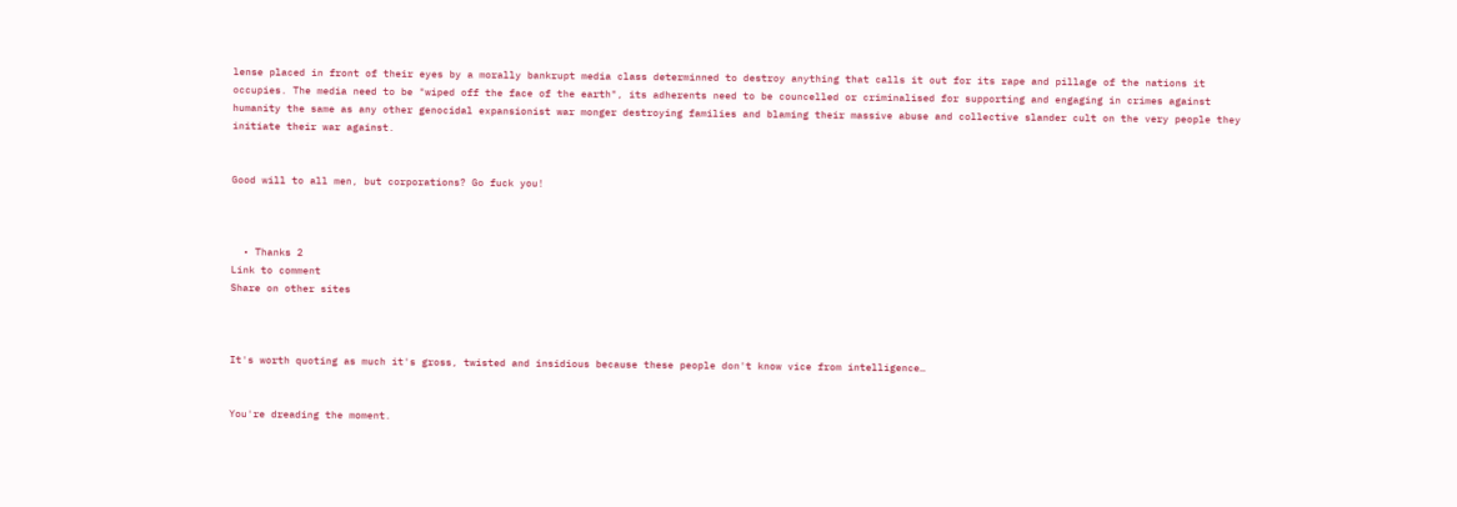lense placed in front of their eyes by a morally bankrupt media class determinned to destroy anything that calls it out for its rape and pillage of the nations it occupies. The media need to be "wiped off the face of the earth", its adherents need to be councelled or criminalised for supporting and engaging in crimes against humanity the same as any other genocidal expansionist war monger destroying families and blaming their massive abuse and collective slander cult on the very people they initiate their war against.


Good will to all men, but corporations? Go fuck you!



  • Thanks 2
Link to comment
Share on other sites



It's worth quoting as much it's gross, twisted and insidious because these people don't know vice from intelligence…


You're dreading the moment.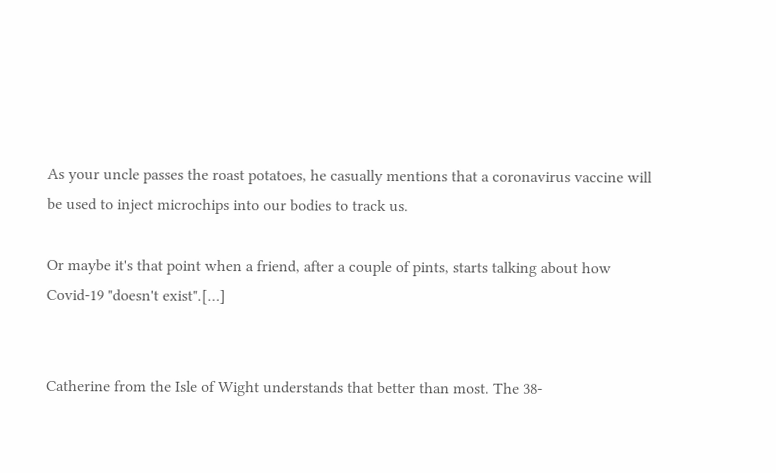As your uncle passes the roast potatoes, he casually mentions that a coronavirus vaccine will be used to inject microchips into our bodies to track us.

Or maybe it's that point when a friend, after a couple of pints, starts talking about how Covid-19 "doesn't exist".[…]


Catherine from the Isle of Wight understands that better than most. The 38-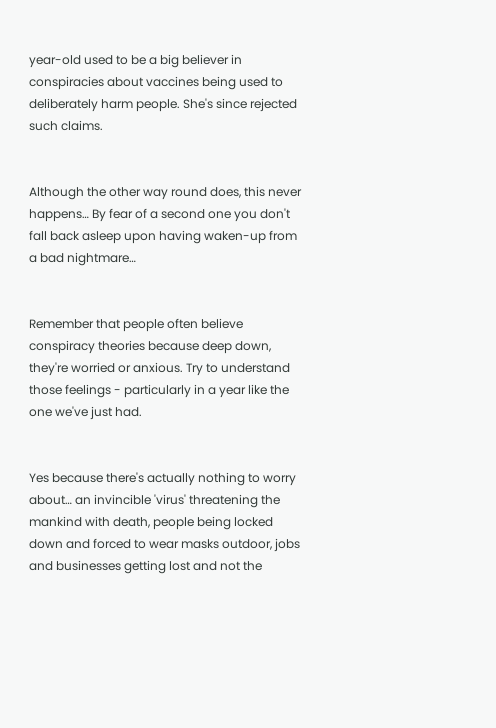year-old used to be a big believer in conspiracies about vaccines being used to deliberately harm people. She's since rejected such claims.


Although the other way round does, this never happens… By fear of a second one you don't fall back asleep upon having waken-up from a bad nightmare…


Remember that people often believe conspiracy theories because deep down, they're worried or anxious. Try to understand those feelings - particularly in a year like the one we've just had.


Yes because there's actually nothing to worry about… an invincible 'virus' threatening the mankind with death, people being locked down and forced to wear masks outdoor, jobs and businesses getting lost and not the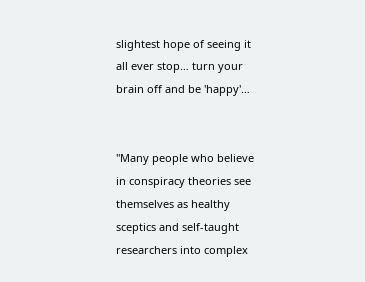slightest hope of seeing it all ever stop… turn your brain off and be 'happy'…


"Many people who believe in conspiracy theories see themselves as healthy sceptics and self-taught researchers into complex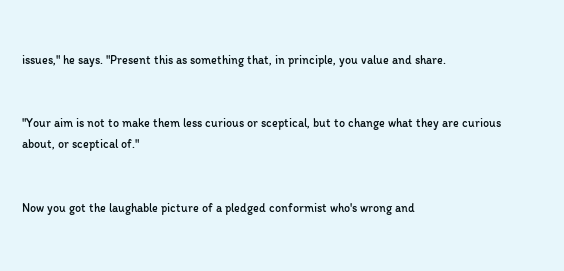issues," he says. "Present this as something that, in principle, you value and share.


"Your aim is not to make them less curious or sceptical, but to change what they are curious about, or sceptical of."


Now you got the laughable picture of a pledged conformist who's wrong and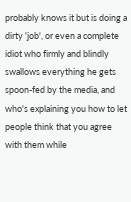probably knows it but is doing a dirty 'job', or even a complete idiot who firmly and blindly swallows everything he gets spoon-fed by the media, and who's explaining you how to let people think that you agree with them while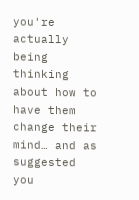you're actually being thinking about how to have them change their mind… and as suggested you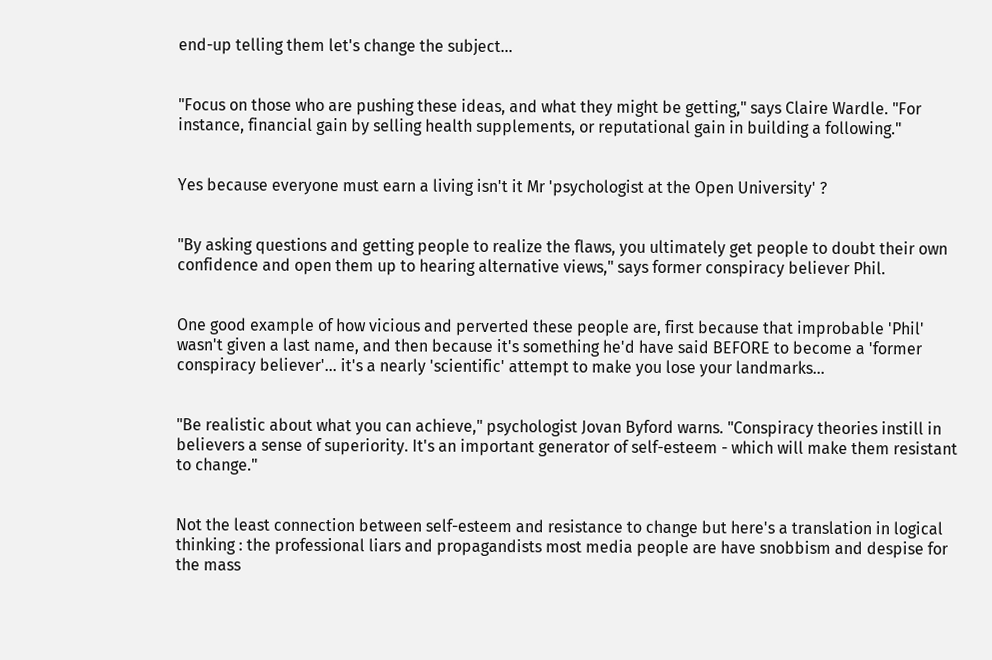end-up telling them let's change the subject...


"Focus on those who are pushing these ideas, and what they might be getting," says Claire Wardle. "For instance, financial gain by selling health supplements, or reputational gain in building a following."


Yes because everyone must earn a living isn't it Mr 'psychologist at the Open University' ?


"By asking questions and getting people to realize the flaws, you ultimately get people to doubt their own confidence and open them up to hearing alternative views," says former conspiracy believer Phil.


One good example of how vicious and perverted these people are, first because that improbable 'Phil' wasn't given a last name, and then because it's something he'd have said BEFORE to become a 'former conspiracy believer'… it's a nearly 'scientific' attempt to make you lose your landmarks…


"Be realistic about what you can achieve," psychologist Jovan Byford warns. "Conspiracy theories instill in believers a sense of superiority. It's an important generator of self-esteem - which will make them resistant to change."


Not the least connection between self-esteem and resistance to change but here's a translation in logical thinking : the professional liars and propagandists most media people are have snobbism and despise for the mass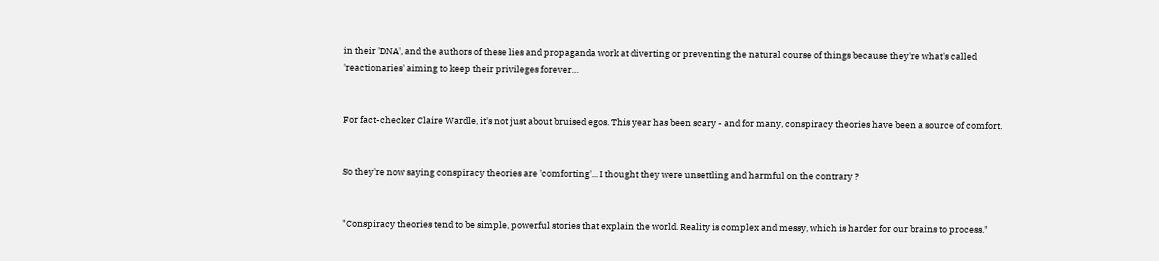in their 'DNA', and the authors of these lies and propaganda work at diverting or preventing the natural course of things because they're what's called 'reactionaries' aiming to keep their privileges forever…


For fact-checker Claire Wardle, it's not just about bruised egos. This year has been scary - and for many, conspiracy theories have been a source of comfort.


So they're now saying conspiracy theories are 'comforting'... I thought they were unsettling and harmful on the contrary ?


"Conspiracy theories tend to be simple, powerful stories that explain the world. Reality is complex and messy, which is harder for our brains to process."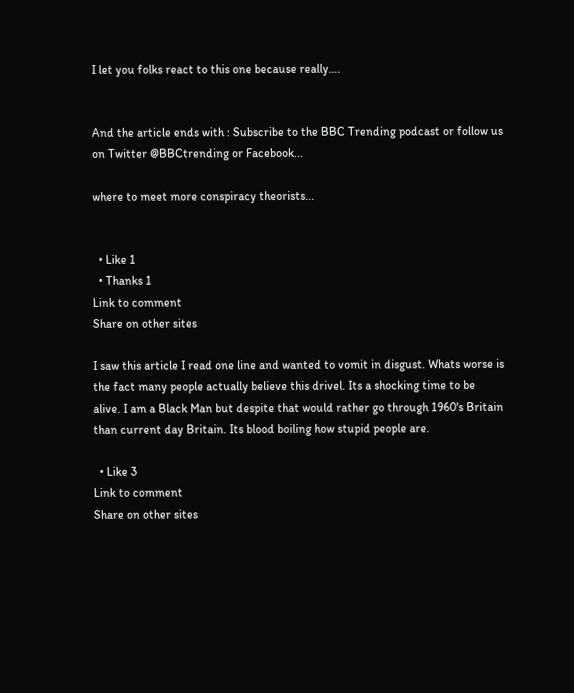I let you folks react to this one because really….


And the article ends with : Subscribe to the BBC Trending podcast or follow us on Twitter @BBCtrending or Facebook...

where to meet more conspiracy theorists...


  • Like 1
  • Thanks 1
Link to comment
Share on other sites

I saw this article I read one line and wanted to vomit in disgust. Whats worse is the fact many people actually believe this drivel. Its a shocking time to be alive. I am a Black Man but despite that would rather go through 1960's Britain than current day Britain. Its blood boiling how stupid people are.

  • Like 3
Link to comment
Share on other sites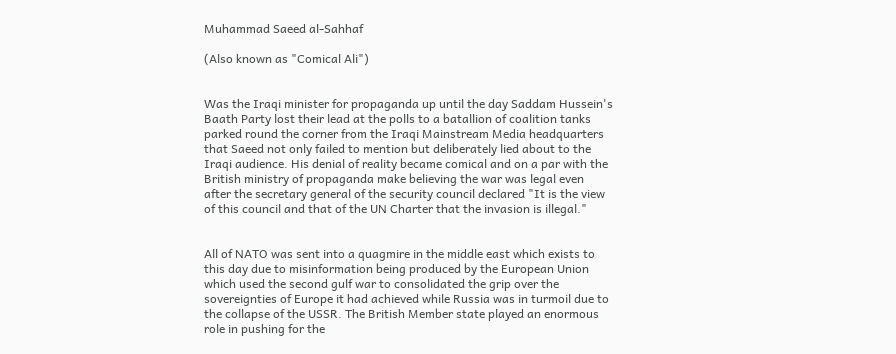Muhammad Saeed al-Sahhaf

(Also known as "Comical Ali")


Was the Iraqi minister for propaganda up until the day Saddam Hussein's Baath Party lost their lead at the polls to a batallion of coalition tanks parked round the corner from the Iraqi Mainstream Media headquarters that Saeed not only failed to mention but deliberately lied about to the Iraqi audience. His denial of reality became comical and on a par with the British ministry of propaganda make believing the war was legal even after the secretary general of the security council declared "It is the view of this council and that of the UN Charter that the invasion is illegal."


All of NATO was sent into a quagmire in the middle east which exists to this day due to misinformation being produced by the European Union which used the second gulf war to consolidated the grip over the sovereignties of Europe it had achieved while Russia was in turmoil due to the collapse of the USSR. The British Member state played an enormous role in pushing for the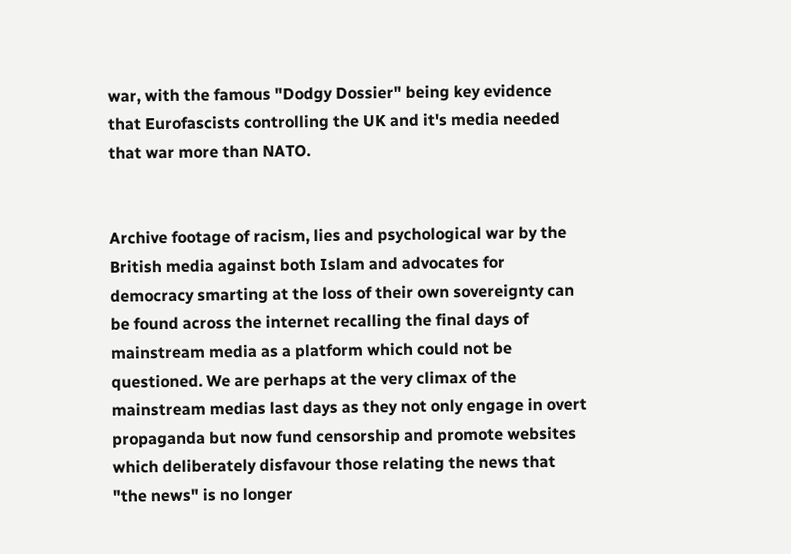war, with the famous "Dodgy Dossier" being key evidence that Eurofascists controlling the UK and it's media needed that war more than NATO.


Archive footage of racism, lies and psychological war by the British media against both Islam and advocates for democracy smarting at the loss of their own sovereignty can be found across the internet recalling the final days of mainstream media as a platform which could not be questioned. We are perhaps at the very climax of the mainstream medias last days as they not only engage in overt propaganda but now fund censorship and promote websites which deliberately disfavour those relating the news that "the news" is no longer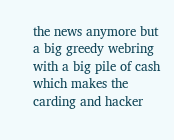the news anymore but a big greedy webring with a big pile of cash which makes the carding and hacker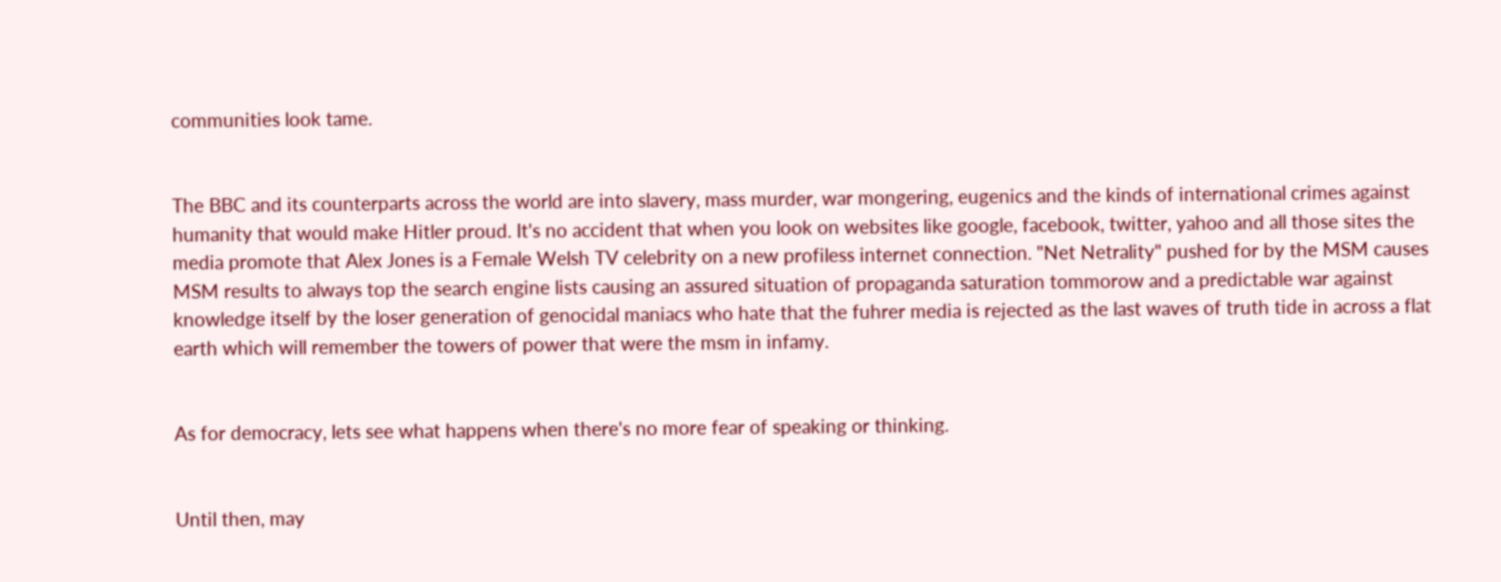communities look tame.


The BBC and its counterparts across the world are into slavery, mass murder, war mongering, eugenics and the kinds of international crimes against humanity that would make Hitler proud. It's no accident that when you look on websites like google, facebook, twitter, yahoo and all those sites the media promote that Alex Jones is a Female Welsh TV celebrity on a new profiless internet connection. "Net Netrality" pushed for by the MSM causes MSM results to always top the search engine lists causing an assured situation of propaganda saturation tommorow and a predictable war against knowledge itself by the loser generation of genocidal maniacs who hate that the fuhrer media is rejected as the last waves of truth tide in across a flat earth which will remember the towers of power that were the msm in infamy.


As for democracy, lets see what happens when there's no more fear of speaking or thinking.


Until then, may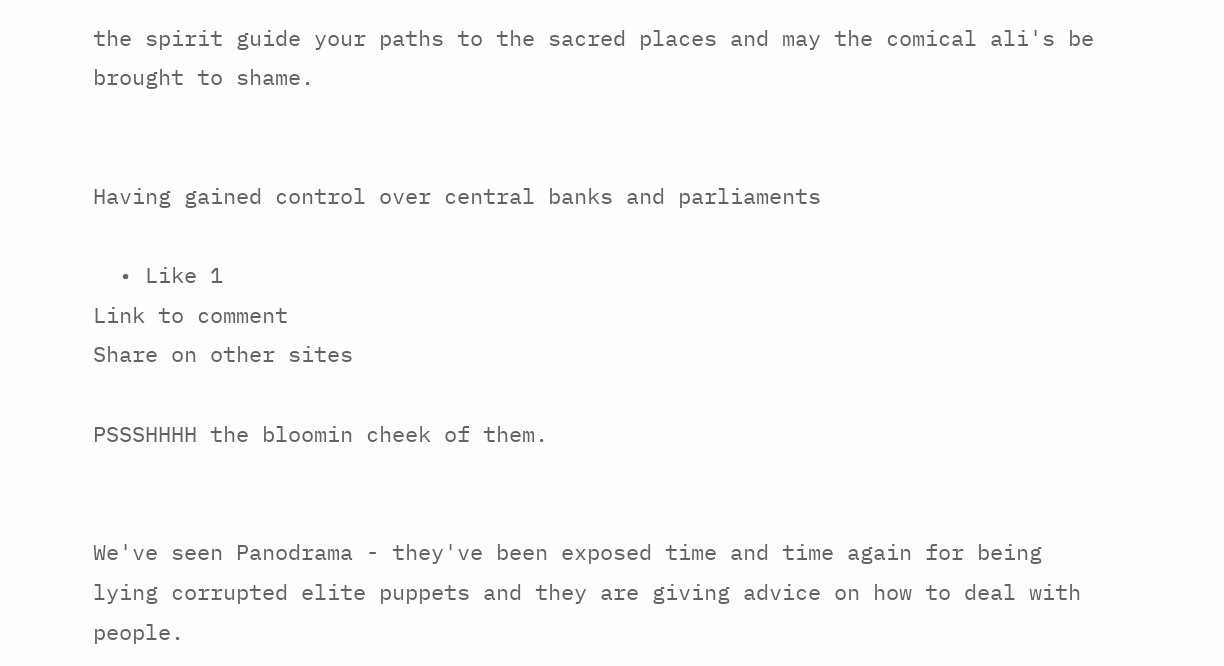the spirit guide your paths to the sacred places and may the comical ali's be brought to shame.


Having gained control over central banks and parliaments

  • Like 1
Link to comment
Share on other sites

PSSSHHHH the bloomin cheek of them.


We've seen Panodrama - they've been exposed time and time again for being lying corrupted elite puppets and they are giving advice on how to deal with people.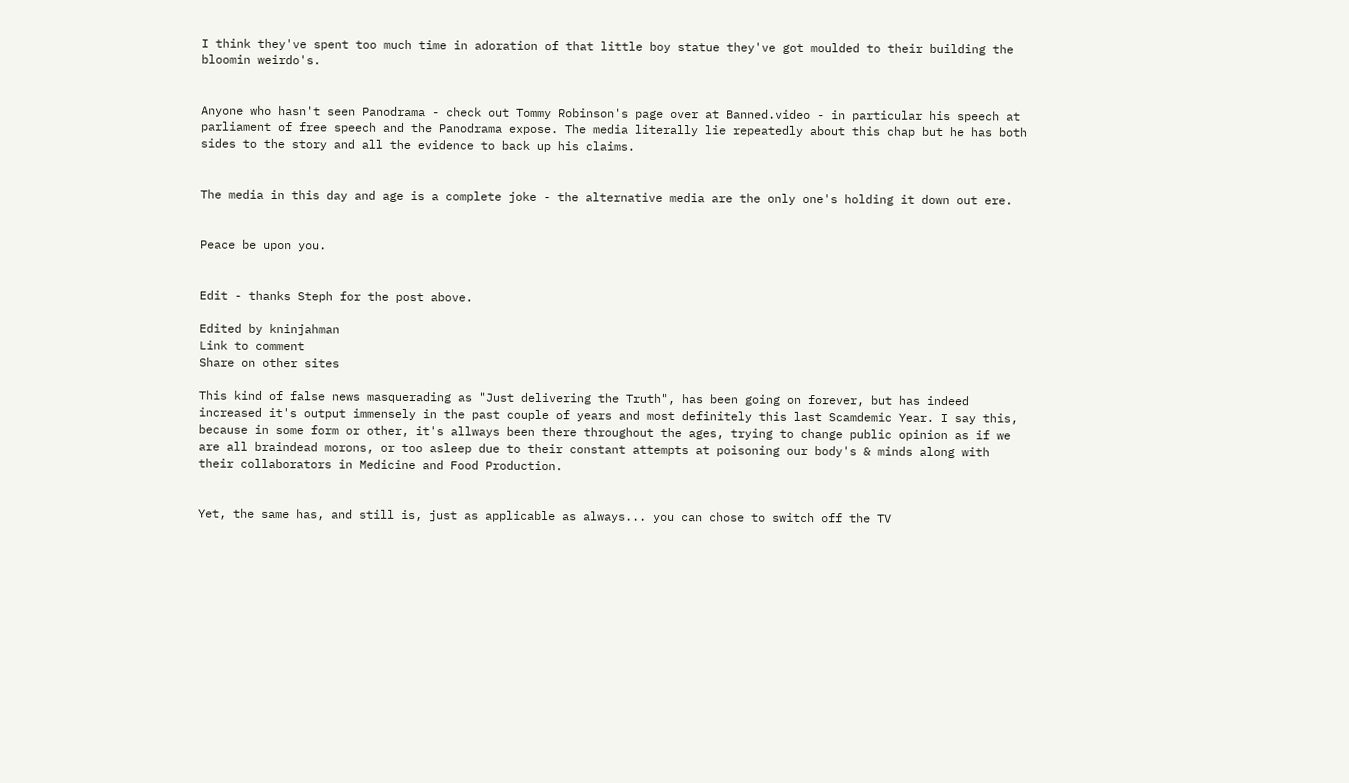I think they've spent too much time in adoration of that little boy statue they've got moulded to their building the bloomin weirdo's.


Anyone who hasn't seen Panodrama - check out Tommy Robinson's page over at Banned.video - in particular his speech at parliament of free speech and the Panodrama expose. The media literally lie repeatedly about this chap but he has both sides to the story and all the evidence to back up his claims.


The media in this day and age is a complete joke - the alternative media are the only one's holding it down out ere.


Peace be upon you.


Edit - thanks Steph for the post above.

Edited by kninjahman
Link to comment
Share on other sites

This kind of false news masquerading as "Just delivering the Truth", has been going on forever, but has indeed increased it's output immensely in the past couple of years and most definitely this last Scamdemic Year. I say this, because in some form or other, it's allways been there throughout the ages, trying to change public opinion as if we are all braindead morons, or too asleep due to their constant attempts at poisoning our body's & minds along with their collaborators in Medicine and Food Production.


Yet, the same has, and still is, just as applicable as always... you can chose to switch off the TV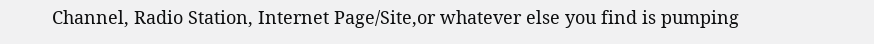Channel, Radio Station, Internet Page/Site,or whatever else you find is pumping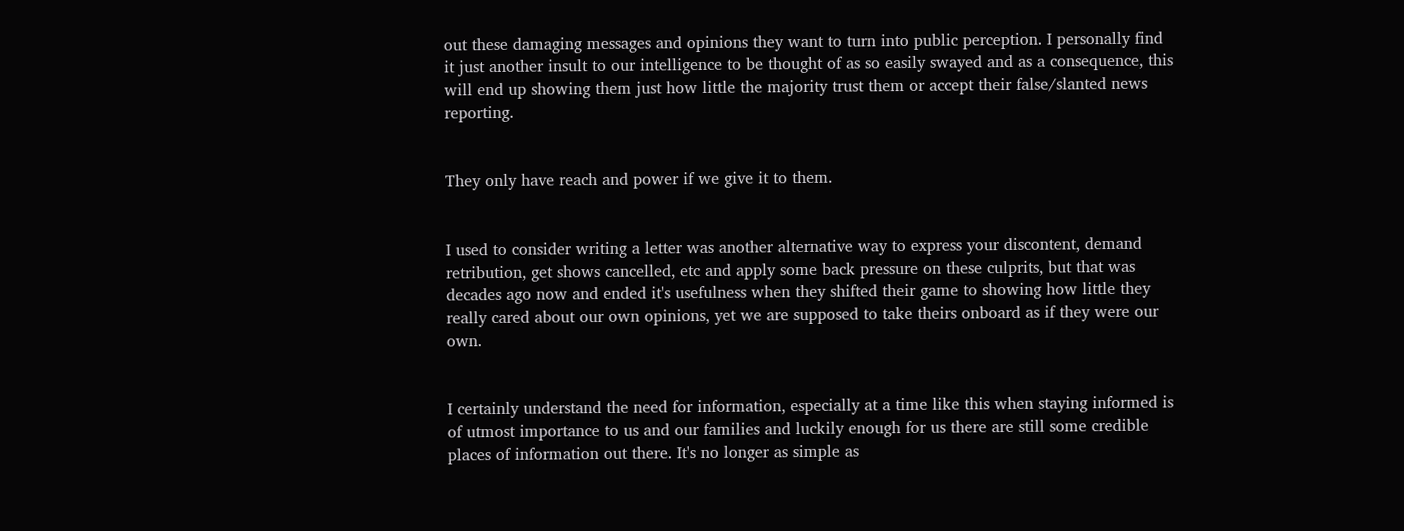out these damaging messages and opinions they want to turn into public perception. I personally find it just another insult to our intelligence to be thought of as so easily swayed and as a consequence, this will end up showing them just how little the majority trust them or accept their false/slanted news reporting.


They only have reach and power if we give it to them.


I used to consider writing a letter was another alternative way to express your discontent, demand retribution, get shows cancelled, etc and apply some back pressure on these culprits, but that was decades ago now and ended it's usefulness when they shifted their game to showing how little they really cared about our own opinions, yet we are supposed to take theirs onboard as if they were our own.


I certainly understand the need for information, especially at a time like this when staying informed is of utmost importance to us and our families and luckily enough for us there are still some credible places of information out there. It's no longer as simple as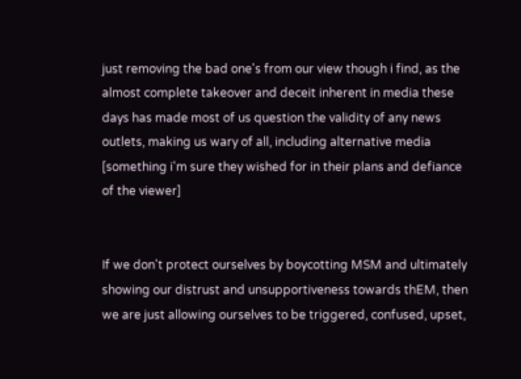just removing the bad one's from our view though i find, as the almost complete takeover and deceit inherent in media these days has made most of us question the validity of any news outlets, making us wary of all, including alternative media [something i'm sure they wished for in their plans and defiance of the viewer]


If we don't protect ourselves by boycotting MSM and ultimately showing our distrust and unsupportiveness towards thEM, then we are just allowing ourselves to be triggered, confused, upset,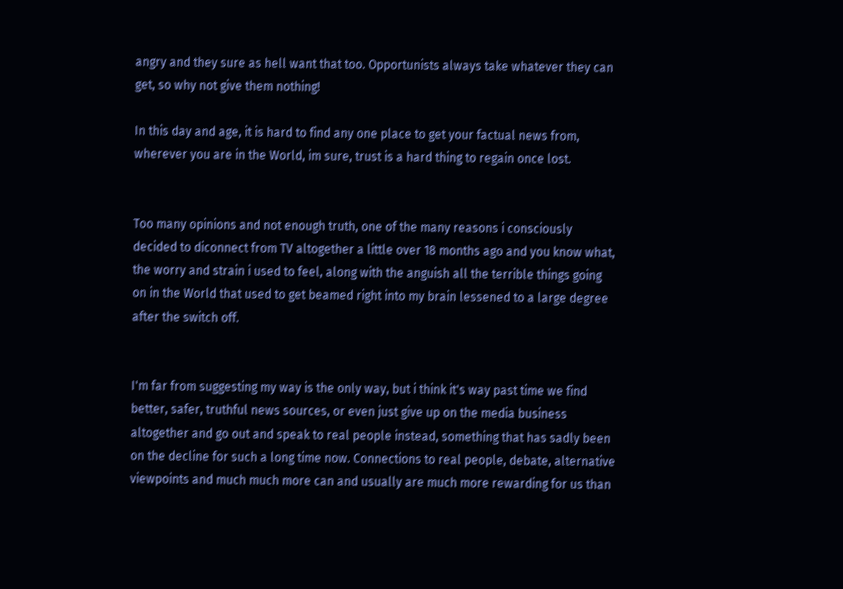angry and they sure as hell want that too. Opportunists always take whatever they can get, so why not give them nothing!

In this day and age, it is hard to find any one place to get your factual news from, wherever you are in the World, im sure, trust is a hard thing to regain once lost.


Too many opinions and not enough truth, one of the many reasons i consciously decided to diconnect from TV altogether a little over 18 months ago and you know what, the worry and strain i used to feel, along with the anguish all the terrible things going on in the World that used to get beamed right into my brain lessened to a large degree after the switch off.


I'm far from suggesting my way is the only way, but i think it's way past time we find better, safer, truthful news sources, or even just give up on the media business altogether and go out and speak to real people instead, something that has sadly been on the decline for such a long time now. Connections to real people, debate, alternative viewpoints and much much more can and usually are much more rewarding for us than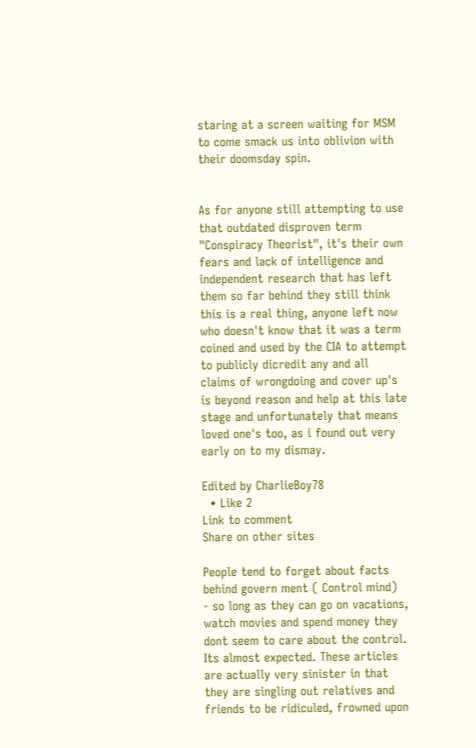staring at a screen waiting for MSM to come smack us into oblivion with their doomsday spin.


As for anyone still attempting to use that outdated disproven term "Conspiracy Theorist", it's their own fears and lack of intelligence and independent research that has left them so far behind they still think this is a real thing, anyone left now who doesn't know that it was a term coined and used by the CIA to attempt to publicly dicredit any and all claims of wrongdoing and cover up's is beyond reason and help at this late stage and unfortunately that means loved one's too, as i found out very early on to my dismay.

Edited by CharlieBoy78
  • Like 2
Link to comment
Share on other sites

People tend to forget about facts behind govern ment ( Control mind)  - so long as they can go on vacations, watch movies and spend money they dont seem to care about the control. Its almost expected. These articles are actually very sinister in that they are singling out relatives and friends to be ridiculed, frowned upon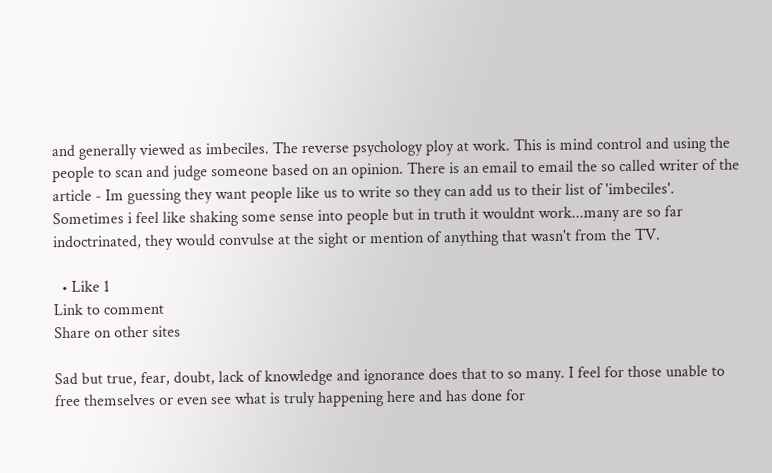and generally viewed as imbeciles. The reverse psychology ploy at work. This is mind control and using the people to scan and judge someone based on an opinion. There is an email to email the so called writer of the article - Im guessing they want people like us to write so they can add us to their list of 'imbeciles'. Sometimes i feel like shaking some sense into people but in truth it wouldnt work...many are so far indoctrinated, they would convulse at the sight or mention of anything that wasn't from the TV.

  • Like 1
Link to comment
Share on other sites

Sad but true, fear, doubt, lack of knowledge and ignorance does that to so many. I feel for those unable to free themselves or even see what is truly happening here and has done for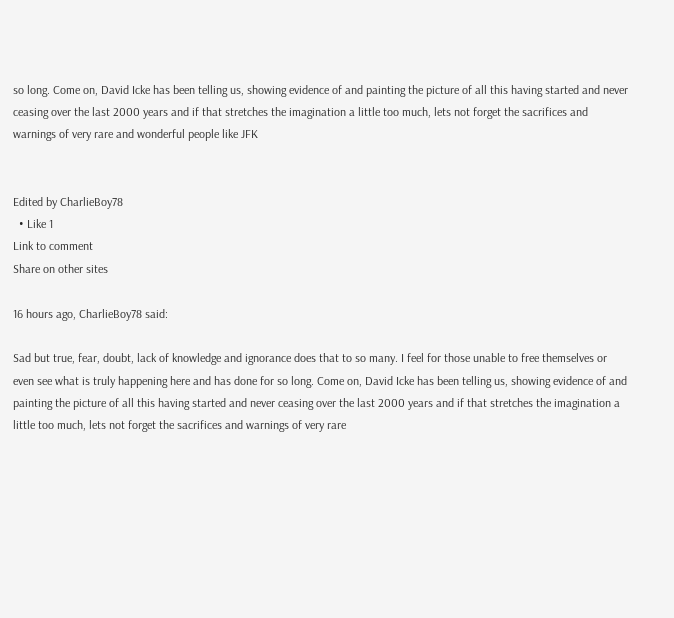so long. Come on, David Icke has been telling us, showing evidence of and painting the picture of all this having started and never ceasing over the last 2000 years and if that stretches the imagination a little too much, lets not forget the sacrifices and warnings of very rare and wonderful people like JFK


Edited by CharlieBoy78
  • Like 1
Link to comment
Share on other sites

16 hours ago, CharlieBoy78 said:

Sad but true, fear, doubt, lack of knowledge and ignorance does that to so many. I feel for those unable to free themselves or even see what is truly happening here and has done for so long. Come on, David Icke has been telling us, showing evidence of and painting the picture of all this having started and never ceasing over the last 2000 years and if that stretches the imagination a little too much, lets not forget the sacrifices and warnings of very rare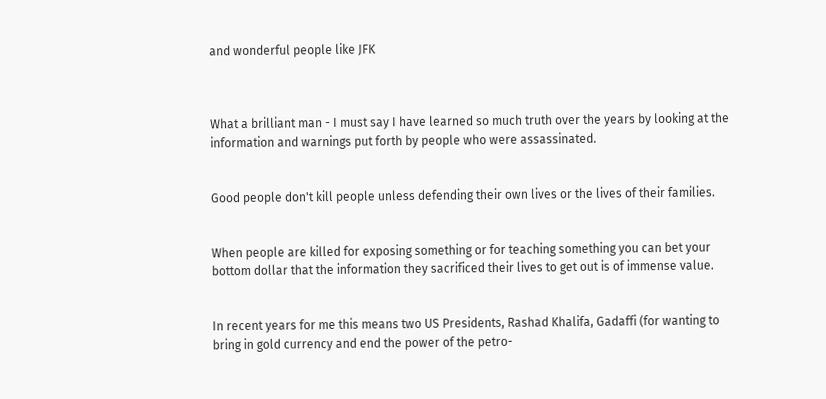and wonderful people like JFK



What a brilliant man - I must say I have learned so much truth over the years by looking at the information and warnings put forth by people who were assassinated.


Good people don't kill people unless defending their own lives or the lives of their families.


When people are killed for exposing something or for teaching something you can bet your bottom dollar that the information they sacrificed their lives to get out is of immense value.


In recent years for me this means two US Presidents, Rashad Khalifa, Gadaffi (for wanting to bring in gold currency and end the power of the petro-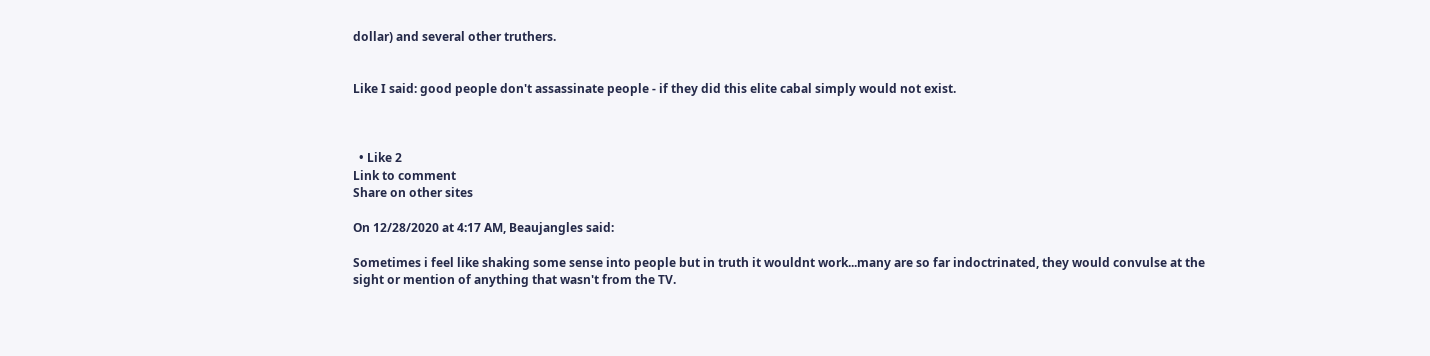dollar) and several other truthers.


Like I said: good people don't assassinate people - if they did this elite cabal simply would not exist.



  • Like 2
Link to comment
Share on other sites

On 12/28/2020 at 4:17 AM, Beaujangles said:

Sometimes i feel like shaking some sense into people but in truth it wouldnt work...many are so far indoctrinated, they would convulse at the sight or mention of anything that wasn't from the TV.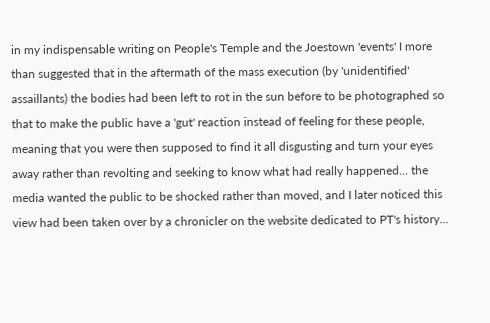in my indispensable writing on People's Temple and the Joestown 'events' I more than suggested that in the aftermath of the mass execution (by 'unidentified' assaillants) the bodies had been left to rot in the sun before to be photographed so that to make the public have a 'gut' reaction instead of feeling for these people, meaning that you were then supposed to find it all disgusting and turn your eyes away rather than revolting and seeking to know what had really happened... the media wanted the public to be shocked rather than moved, and I later noticed this view had been taken over by a chronicler on the website dedicated to PT's history...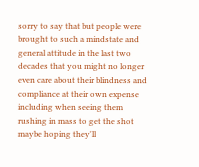sorry to say that but people were brought to such a mindstate and general attitude in the last two decades that you might no longer even care about their blindness and compliance at their own expense including when seeing them rushing in mass to get the shot maybe hoping they'll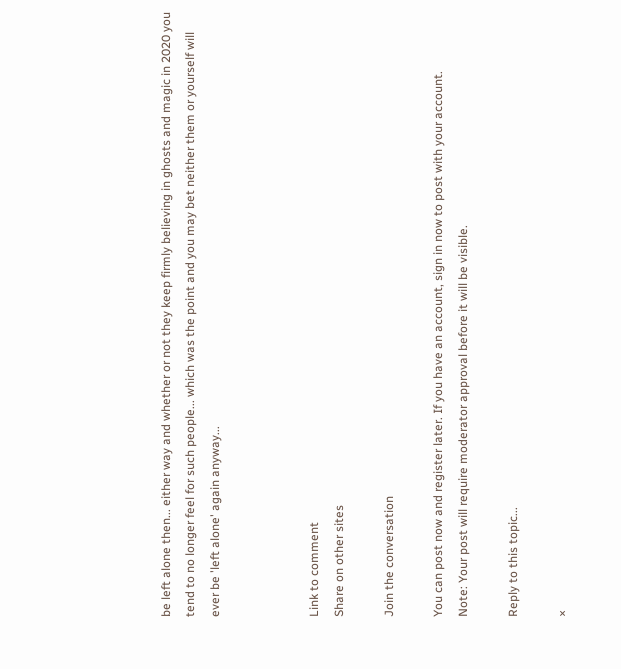be left alone then... either way and whether or not they keep firmly believing in ghosts and magic in 2020 you tend to no longer feel for such people... which was the point and you may bet neither them or yourself will ever be 'left alone' again anyway...



Link to comment
Share on other sites

Join the conversation

You can post now and register later. If you have an account, sign in now to post with your account.
Note: Your post will require moderator approval before it will be visible.

Reply to this topic...

×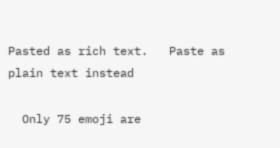Pasted as rich text.   Paste as plain text instead

  Only 75 emoji are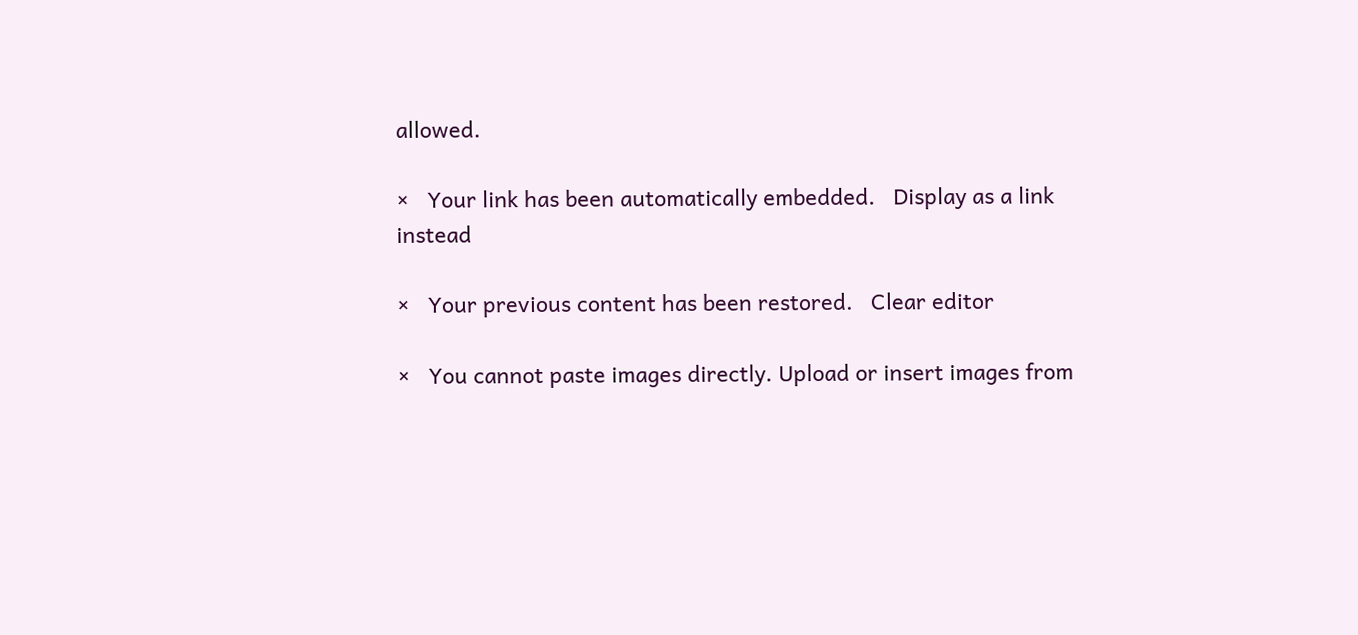allowed.

×   Your link has been automatically embedded.   Display as a link instead

×   Your previous content has been restored.   Clear editor

×   You cannot paste images directly. Upload or insert images from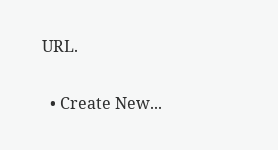URL.

  • Create New...